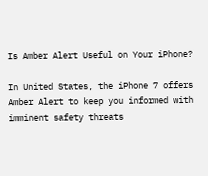Is Amber Alert Useful on Your iPhone?

In United States, the iPhone 7 offers Amber Alert to keep you informed with imminent safety threats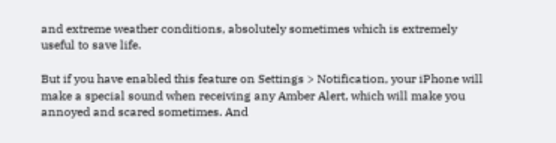and extreme weather conditions, absolutely sometimes which is extremely useful to save life.

But if you have enabled this feature on Settings > Notification, your iPhone will make a special sound when receiving any Amber Alert, which will make you annoyed and scared sometimes. And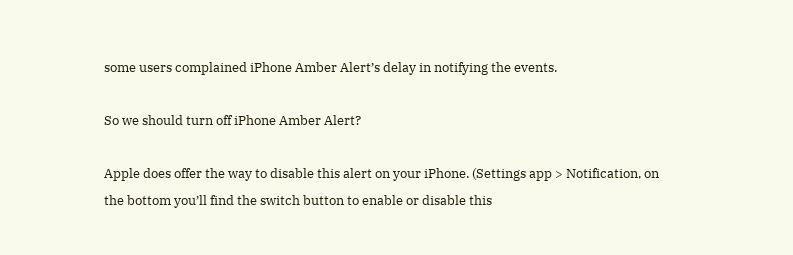some users complained iPhone Amber Alert’s delay in notifying the events.

So we should turn off iPhone Amber Alert?

Apple does offer the way to disable this alert on your iPhone. (Settings app > Notification, on the bottom you’ll find the switch button to enable or disable this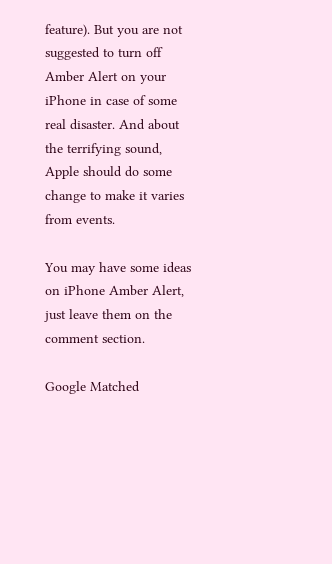feature). But you are not suggested to turn off Amber Alert on your iPhone in case of some real disaster. And about the terrifying sound, Apple should do some change to make it varies from events.

You may have some ideas on iPhone Amber Alert, just leave them on the comment section.

Google Matched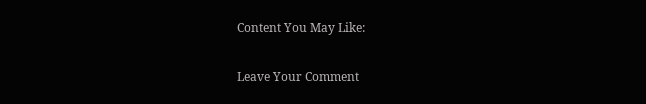Content You May Like:

Leave Your Comment